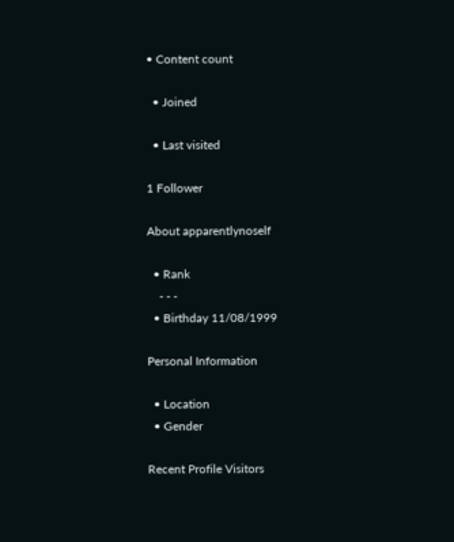• Content count

  • Joined

  • Last visited

1 Follower

About apparentlynoself

  • Rank
    - - -
  • Birthday 11/08/1999

Personal Information

  • Location
  • Gender

Recent Profile Visitors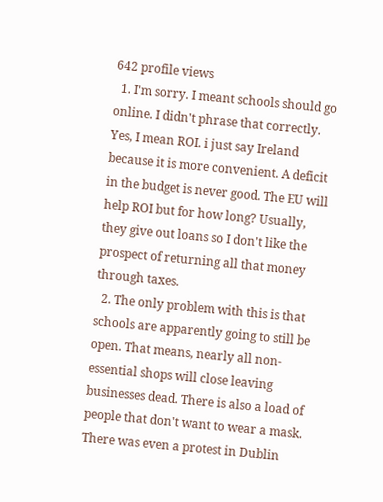642 profile views
  1. I'm sorry. I meant schools should go online. I didn't phrase that correctly. Yes, I mean ROI. i just say Ireland because it is more convenient. A deficit in the budget is never good. The EU will help ROI but for how long? Usually, they give out loans so I don't like the prospect of returning all that money through taxes.
  2. The only problem with this is that schools are apparently going to still be open. That means, nearly all non-essential shops will close leaving businesses dead. There is also a load of people that don't want to wear a mask. There was even a protest in Dublin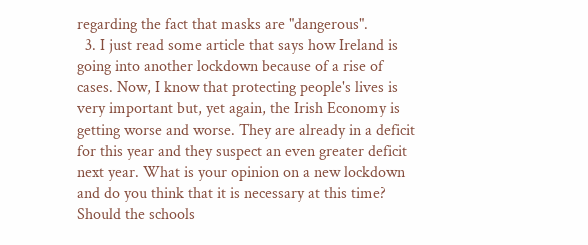regarding the fact that masks are "dangerous".
  3. I just read some article that says how Ireland is going into another lockdown because of a rise of cases. Now, I know that protecting people's lives is very important but, yet again, the Irish Economy is getting worse and worse. They are already in a deficit for this year and they suspect an even greater deficit next year. What is your opinion on a new lockdown and do you think that it is necessary at this time? Should the schools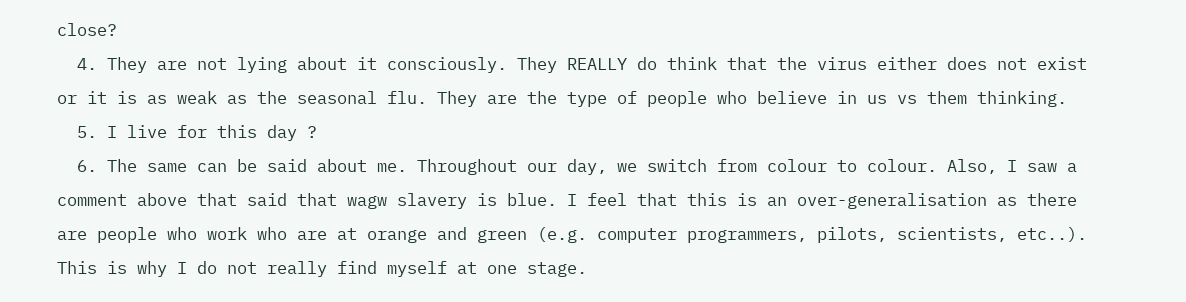close?
  4. They are not lying about it consciously. They REALLY do think that the virus either does not exist or it is as weak as the seasonal flu. They are the type of people who believe in us vs them thinking.
  5. I live for this day ?
  6. The same can be said about me. Throughout our day, we switch from colour to colour. Also, I saw a comment above that said that wagw slavery is blue. I feel that this is an over-generalisation as there are people who work who are at orange and green (e.g. computer programmers, pilots, scientists, etc..). This is why I do not really find myself at one stage.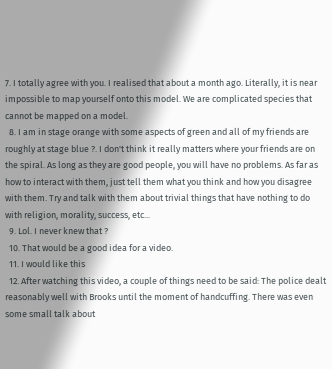7. I totally agree with you. I realised that about a month ago. Literally, it is near impossible to map yourself onto this model. We are complicated species that cannot be mapped on a model.
  8. I am in stage orange with some aspects of green and all of my friends are roughly at stage blue ?. I don't think it really matters where your friends are on the spiral. As long as they are good people, you will have no problems. As far as how to interact with them, just tell them what you think and how you disagree with them. Try and talk with them about trivial things that have nothing to do with religion, morality, success, etc...
  9. Lol. I never knew that ?
  10. That would be a good idea for a video.
  11. I would like this
  12. After watching this video, a couple of things need to be said: The police dealt reasonably well with Brooks until the moment of handcuffing. There was even some small talk about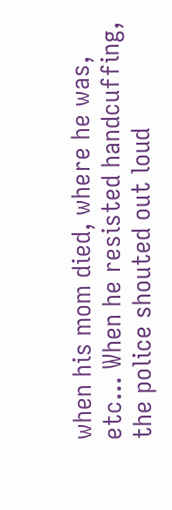when his mom died, where he was, etc... When he resisted handcuffing, the police shouted out loud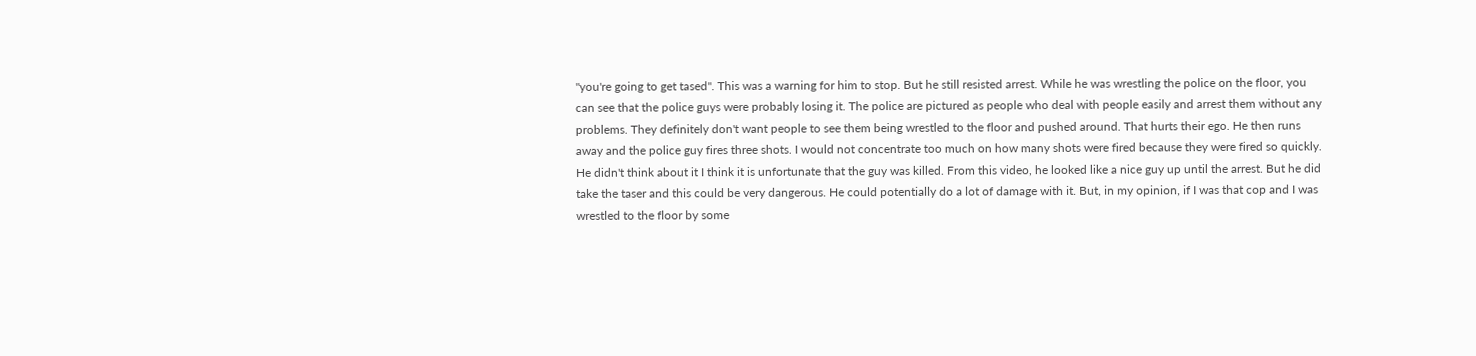"you're going to get tased". This was a warning for him to stop. But he still resisted arrest. While he was wrestling the police on the floor, you can see that the police guys were probably losing it. The police are pictured as people who deal with people easily and arrest them without any problems. They definitely don't want people to see them being wrestled to the floor and pushed around. That hurts their ego. He then runs away and the police guy fires three shots. I would not concentrate too much on how many shots were fired because they were fired so quickly. He didn't think about it I think it is unfortunate that the guy was killed. From this video, he looked like a nice guy up until the arrest. But he did take the taser and this could be very dangerous. He could potentially do a lot of damage with it. But, in my opinion, if I was that cop and I was wrestled to the floor by some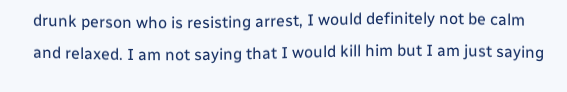drunk person who is resisting arrest, I would definitely not be calm and relaxed. I am not saying that I would kill him but I am just saying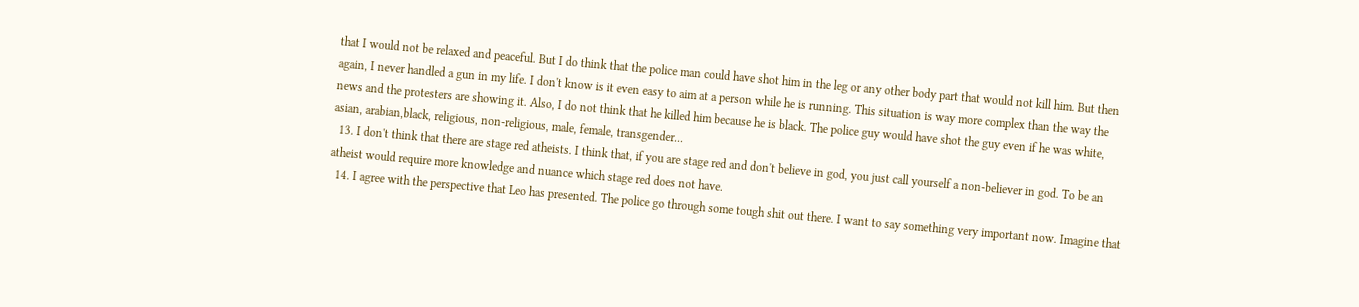that I would not be relaxed and peaceful. But I do think that the police man could have shot him in the leg or any other body part that would not kill him. But then again, I never handled a gun in my life. I don't know is it even easy to aim at a person while he is running. This situation is way more complex than the way the news and the protesters are showing it. Also, I do not think that he killed him because he is black. The police guy would have shot the guy even if he was white, asian, arabian,black, religious, non-religious, male, female, transgender...
  13. I don't think that there are stage red atheists. I think that, if you are stage red and don't believe in god, you just call yourself a non-believer in god. To be an atheist would require more knowledge and nuance which stage red does not have.
  14. I agree with the perspective that Leo has presented. The police go through some tough shit out there. I want to say something very important now. Imagine that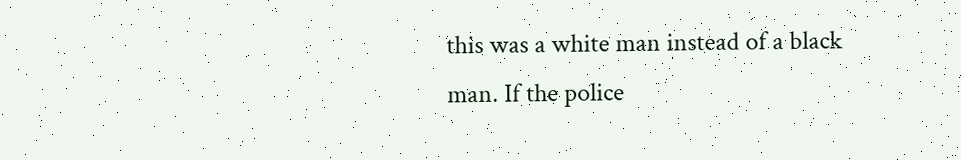this was a white man instead of a black man. If the police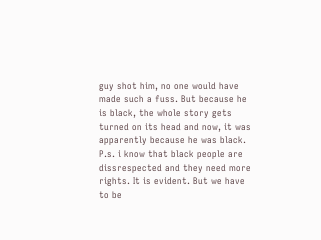guy shot him, no one would have made such a fuss. But because he is black, the whole story gets turned on its head and now, it was apparently because he was black. P.s. i know that black people are dissrespected and they need more rights. It is evident. But we have to be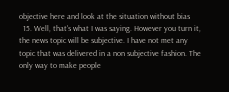objective here and look at the situation without bias
  15. Well, that's what I was saying. However you turn it, the news topic will be subjective. I have not met any topic that was delivered in a non subjective fashion. The only way to make people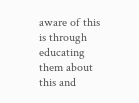aware of this is through educating them about this and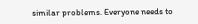similar problems. Everyone needs to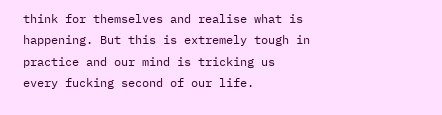think for themselves and realise what is happening. But this is extremely tough in practice and our mind is tricking us every fucking second of our life.